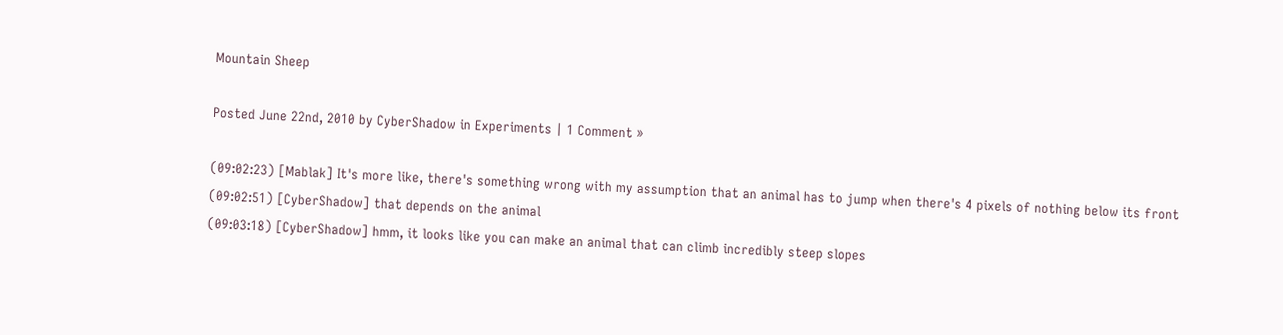Mountain Sheep

Posted June 22nd, 2010 by CyberShadow in Experiments | 1 Comment »

(09:02:23) [Mablak] It's more like, there's something wrong with my assumption that an animal has to jump when there's 4 pixels of nothing below its front
(09:02:51) [CyberShadow] that depends on the animal
(09:03:18) [CyberShadow] hmm, it looks like you can make an animal that can climb incredibly steep slopes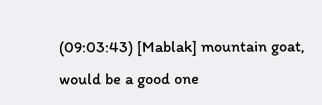(09:03:43) [Mablak] mountain goat, would be a good one